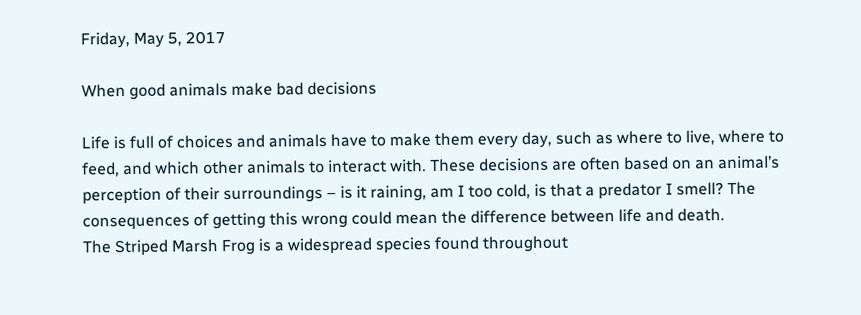Friday, May 5, 2017

When good animals make bad decisions

Life is full of choices and animals have to make them every day, such as where to live, where to feed, and which other animals to interact with. These decisions are often based on an animal’s perception of their surroundings – is it raining, am I too cold, is that a predator I smell? The consequences of getting this wrong could mean the difference between life and death.
The Striped Marsh Frog is a widespread species found throughout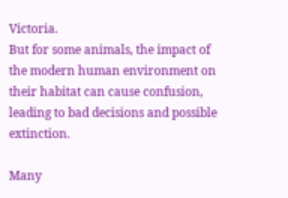Victoria.
But for some animals, the impact of the modern human environment on their habitat can cause confusion, leading to bad decisions and possible extinction.

Many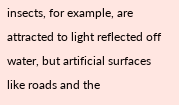insects, for example, are attracted to light reflected off water, but artificial surfaces like roads and the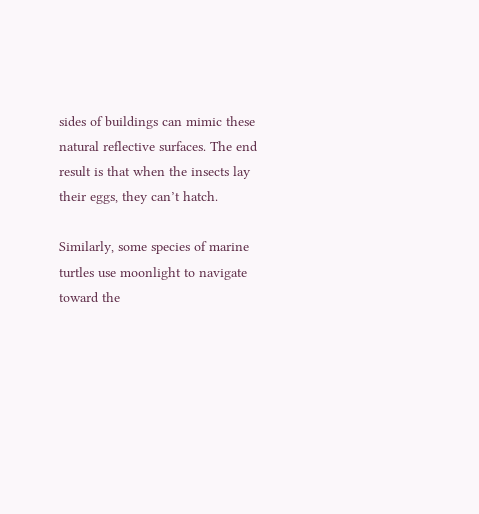sides of buildings can mimic these natural reflective surfaces. The end result is that when the insects lay their eggs, they can’t hatch.

Similarly, some species of marine turtles use moonlight to navigate toward the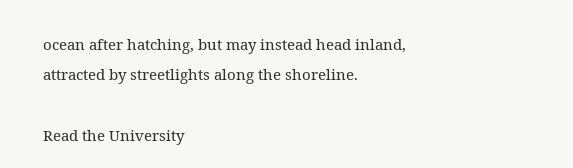ocean after hatching, but may instead head inland, attracted by streetlights along the shoreline.

Read the University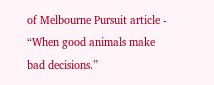of Melbourne Pursuit article - “When good animals make bad decisions.”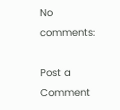No comments:

Post a Comment